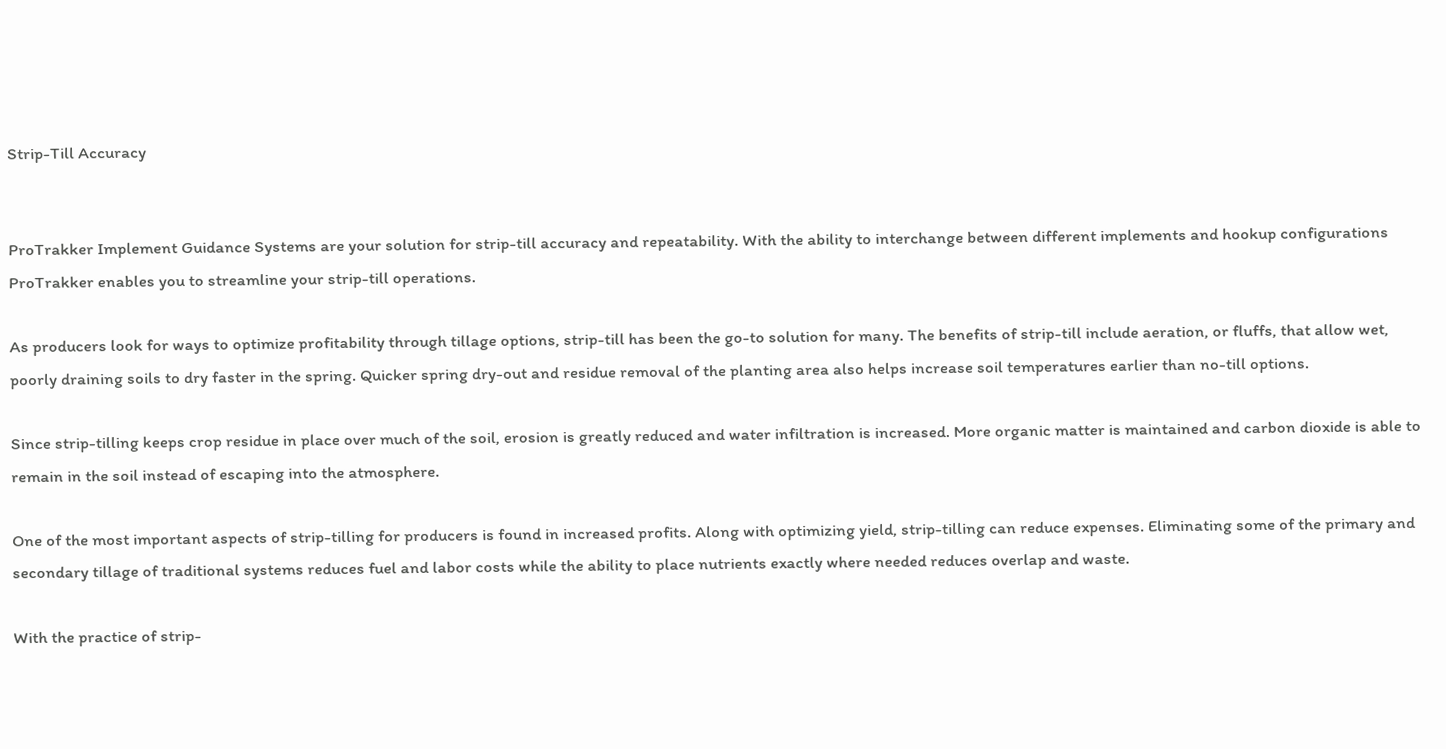Strip-Till Accuracy


ProTrakker Implement Guidance Systems are your solution for strip-till accuracy and repeatability. With the ability to interchange between different implements and hookup configurations ProTrakker enables you to streamline your strip-till operations.

As producers look for ways to optimize profitability through tillage options, strip-till has been the go-to solution for many. The benefits of strip-till include aeration, or fluffs, that allow wet, poorly draining soils to dry faster in the spring. Quicker spring dry-out and residue removal of the planting area also helps increase soil temperatures earlier than no-till options.

Since strip-tilling keeps crop residue in place over much of the soil, erosion is greatly reduced and water infiltration is increased. More organic matter is maintained and carbon dioxide is able to remain in the soil instead of escaping into the atmosphere.

One of the most important aspects of strip-tilling for producers is found in increased profits. Along with optimizing yield, strip-tilling can reduce expenses. Eliminating some of the primary and secondary tillage of traditional systems reduces fuel and labor costs while the ability to place nutrients exactly where needed reduces overlap and waste.

With the practice of strip-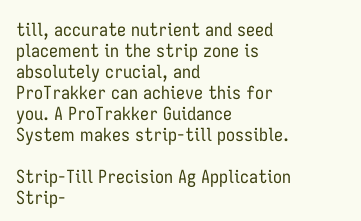till, accurate nutrient and seed placement in the strip zone is absolutely crucial, and ProTrakker can achieve this for you. A ProTrakker Guidance System makes strip-till possible.

Strip-Till Precision Ag Application Strip-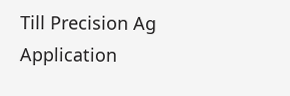Till Precision Ag Application